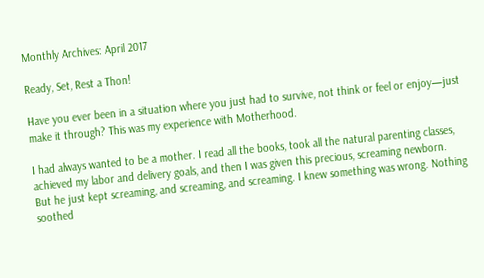Monthly Archives: April 2017

Ready, Set, Rest a Thon!

Have you ever been in a situation where you just had to survive, not think or feel or enjoy—just make it through? This was my experience with Motherhood.

I had always wanted to be a mother. I read all the books, took all the natural parenting classes, achieved my labor and delivery goals, and then I was given this precious, screaming newborn.
But he just kept screaming, and screaming, and screaming. I knew something was wrong. Nothing soothed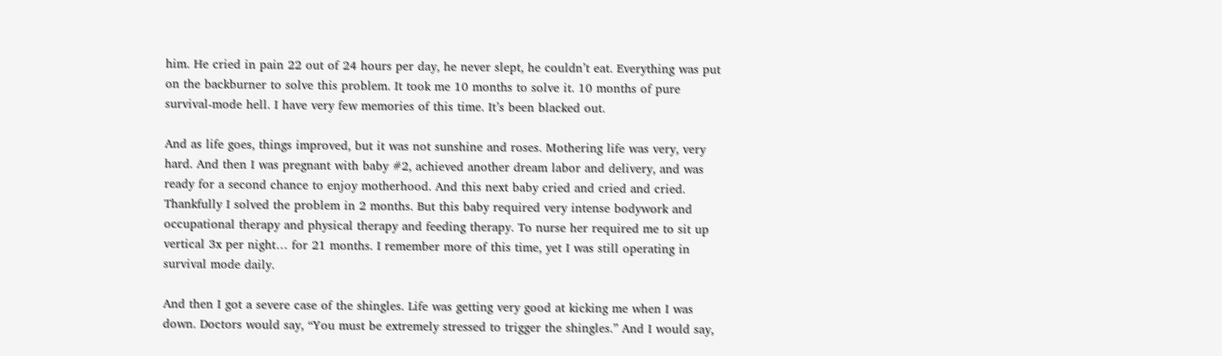him. He cried in pain 22 out of 24 hours per day, he never slept, he couldn’t eat. Everything was put on the backburner to solve this problem. It took me 10 months to solve it. 10 months of pure survival-mode hell. I have very few memories of this time. It’s been blacked out.

And as life goes, things improved, but it was not sunshine and roses. Mothering life was very, very hard. And then I was pregnant with baby #2, achieved another dream labor and delivery, and was ready for a second chance to enjoy motherhood. And this next baby cried and cried and cried. Thankfully I solved the problem in 2 months. But this baby required very intense bodywork and occupational therapy and physical therapy and feeding therapy. To nurse her required me to sit up vertical 3x per night… for 21 months. I remember more of this time, yet I was still operating in survival mode daily.

And then I got a severe case of the shingles. Life was getting very good at kicking me when I was down. Doctors would say, “You must be extremely stressed to trigger the shingles.” And I would say,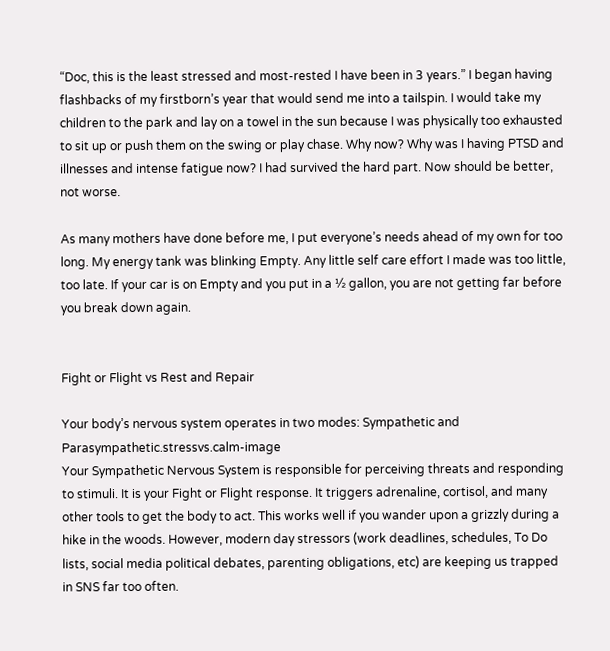“Doc, this is the least stressed and most-rested I have been in 3 years.” I began having flashbacks of my firstborn’s year that would send me into a tailspin. I would take my children to the park and lay on a towel in the sun because I was physically too exhausted to sit up or push them on the swing or play chase. Why now? Why was I having PTSD and illnesses and intense fatigue now? I had survived the hard part. Now should be better, not worse.

As many mothers have done before me, I put everyone’s needs ahead of my own for too long. My energy tank was blinking Empty. Any little self care effort I made was too little, too late. If your car is on Empty and you put in a ½ gallon, you are not getting far before you break down again.


Fight or Flight vs Rest and Repair

Your body’s nervous system operates in two modes: Sympathetic and Parasympathetic.stressvs.calm-image
Your Sympathetic Nervous System is responsible for perceiving threats and responding to stimuli. It is your Fight or Flight response. It triggers adrenaline, cortisol, and many other tools to get the body to act. This works well if you wander upon a grizzly during a hike in the woods. However, modern day stressors (work deadlines, schedules, To Do lists, social media political debates, parenting obligations, etc) are keeping us trapped in SNS far too often.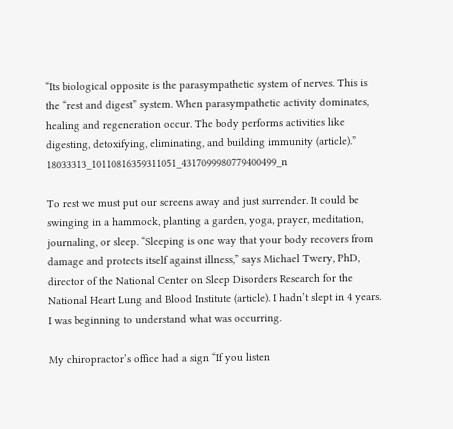“Its biological opposite is the parasympathetic system of nerves. This is the “rest and digest” system. When parasympathetic activity dominates, healing and regeneration occur. The body performs activities like digesting, detoxifying, eliminating, and building immunity (article).” 18033313_10110816359311051_4317099980779400499_n

To rest we must put our screens away and just surrender. It could be swinging in a hammock, planting a garden, yoga, prayer, meditation, journaling, or sleep. “Sleeping is one way that your body recovers from damage and protects itself against illness,” says Michael Twery, PhD, director of the National Center on Sleep Disorders Research for the National Heart Lung and Blood Institute (article). I hadn’t slept in 4 years. I was beginning to understand what was occurring.

My chiropractor’s office had a sign “If you listen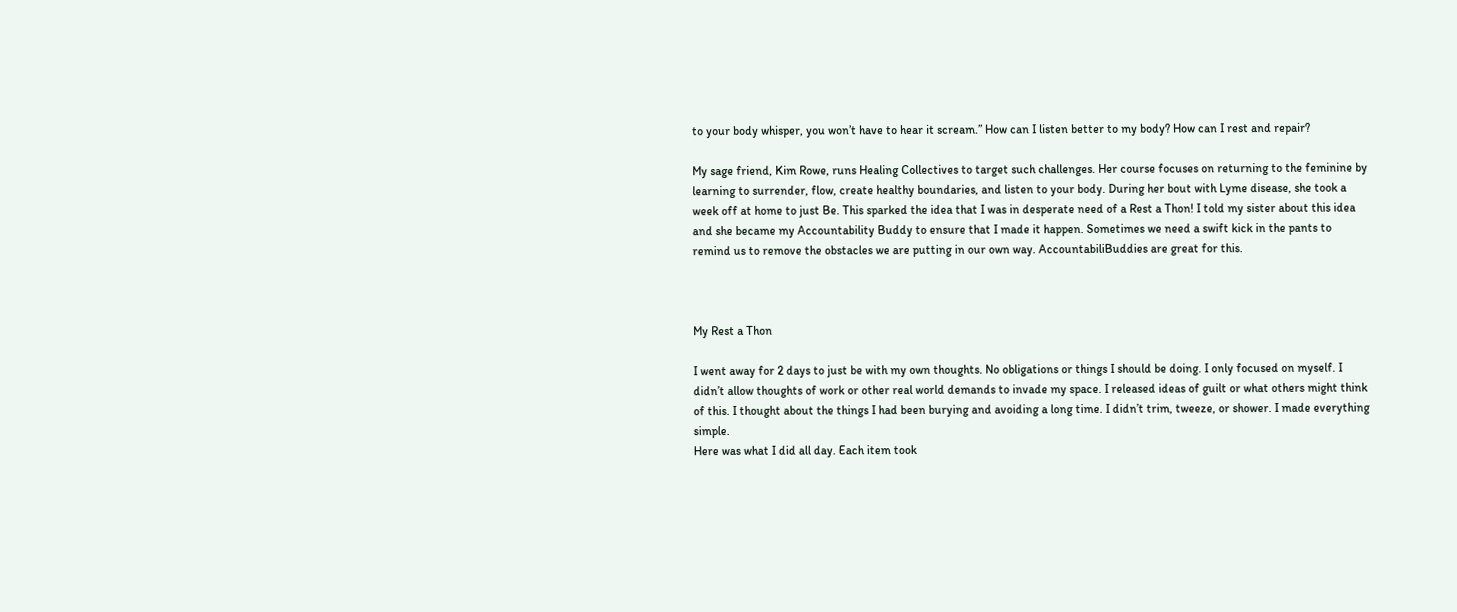to your body whisper, you won’t have to hear it scream.” How can I listen better to my body? How can I rest and repair?

My sage friend, Kim Rowe, runs Healing Collectives to target such challenges. Her course focuses on returning to the feminine by learning to surrender, flow, create healthy boundaries, and listen to your body. During her bout with Lyme disease, she took a week off at home to just Be. This sparked the idea that I was in desperate need of a Rest a Thon! I told my sister about this idea and she became my Accountability Buddy to ensure that I made it happen. Sometimes we need a swift kick in the pants to remind us to remove the obstacles we are putting in our own way. AccountabiliBuddies are great for this.



My Rest a Thon

I went away for 2 days to just be with my own thoughts. No obligations or things I should be doing. I only focused on myself. I didn’t allow thoughts of work or other real world demands to invade my space. I released ideas of guilt or what others might think of this. I thought about the things I had been burying and avoiding a long time. I didn’t trim, tweeze, or shower. I made everything simple.
Here was what I did all day. Each item took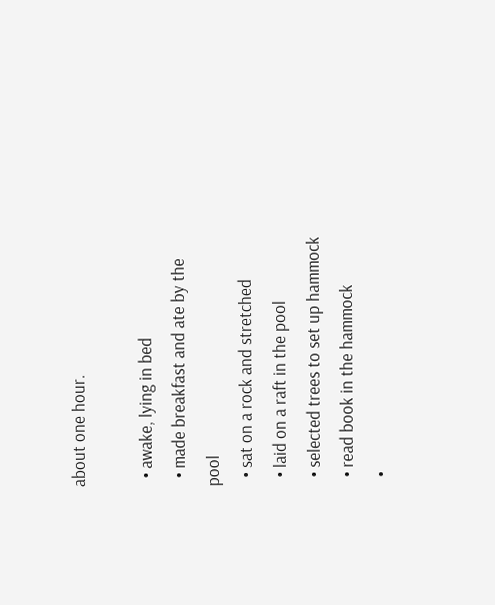about one hour.

  • awake, lying in bed
  • made breakfast and ate by the pool
  • sat on a rock and stretched
  • laid on a raft in the pool
  • selected trees to set up hammock
  • read book in the hammock
  •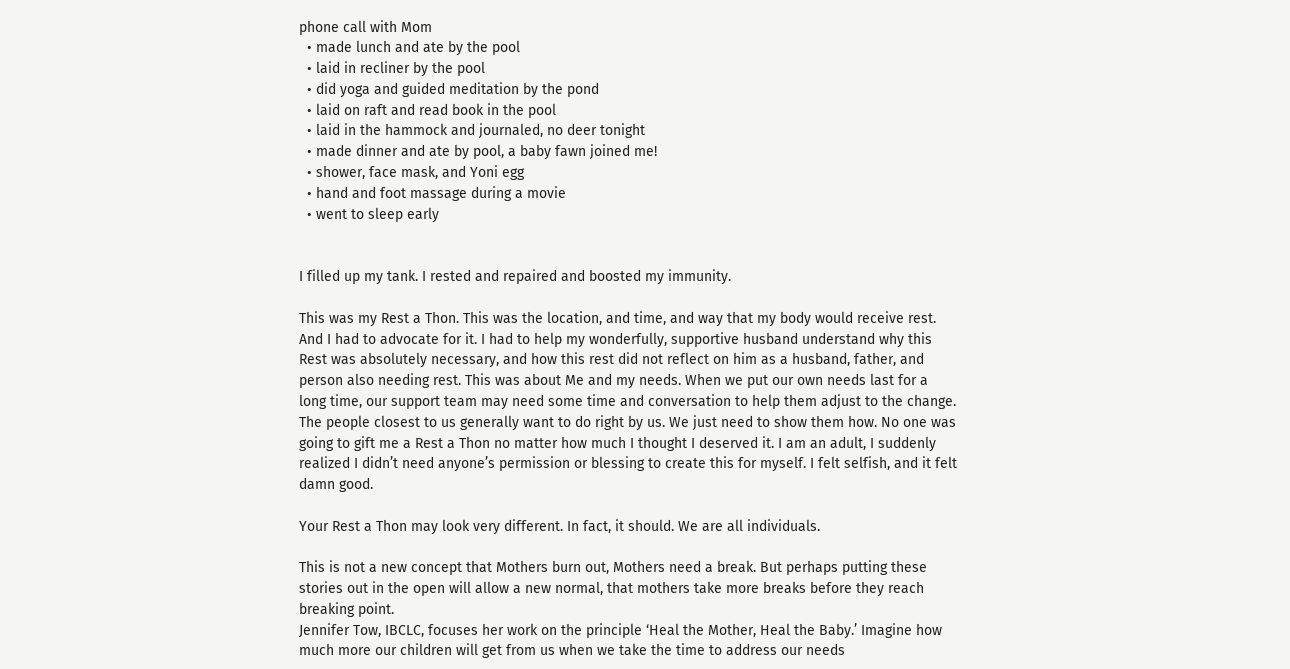phone call with Mom
  • made lunch and ate by the pool
  • laid in recliner by the pool
  • did yoga and guided meditation by the pond
  • laid on raft and read book in the pool
  • laid in the hammock and journaled, no deer tonight
  • made dinner and ate by pool, a baby fawn joined me!
  • shower, face mask, and Yoni egg
  • hand and foot massage during a movie
  • went to sleep early


I filled up my tank. I rested and repaired and boosted my immunity.

This was my Rest a Thon. This was the location, and time, and way that my body would receive rest. And I had to advocate for it. I had to help my wonderfully, supportive husband understand why this Rest was absolutely necessary, and how this rest did not reflect on him as a husband, father, and person also needing rest. This was about Me and my needs. When we put our own needs last for a long time, our support team may need some time and conversation to help them adjust to the change. The people closest to us generally want to do right by us. We just need to show them how. No one was going to gift me a Rest a Thon no matter how much I thought I deserved it. I am an adult, I suddenly realized I didn’t need anyone’s permission or blessing to create this for myself. I felt selfish, and it felt damn good.

Your Rest a Thon may look very different. In fact, it should. We are all individuals.

This is not a new concept that Mothers burn out, Mothers need a break. But perhaps putting these stories out in the open will allow a new normal, that mothers take more breaks before they reach breaking point.
Jennifer Tow, IBCLC, focuses her work on the principle ‘Heal the Mother, Heal the Baby.’ Imagine how much more our children will get from us when we take the time to address our needs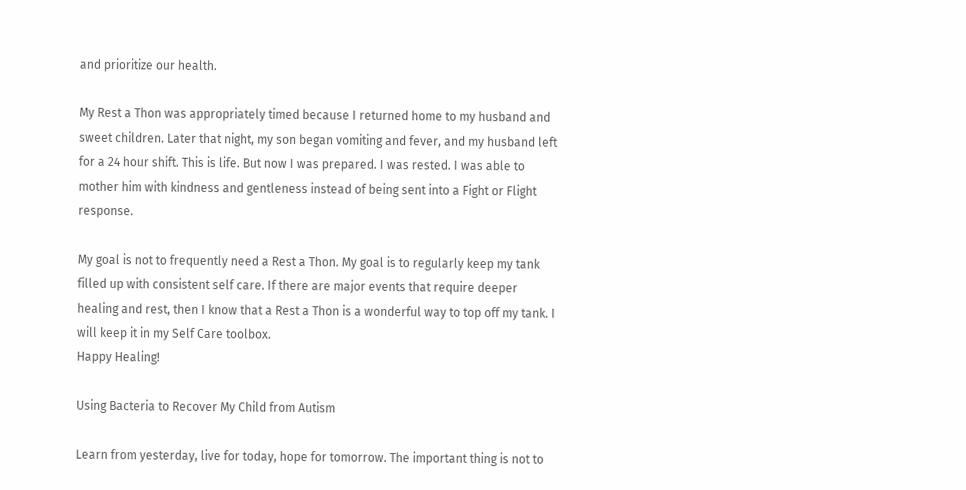and prioritize our health.

My Rest a Thon was appropriately timed because I returned home to my husband and sweet children. Later that night, my son began vomiting and fever, and my husband left for a 24 hour shift. This is life. But now I was prepared. I was rested. I was able to mother him with kindness and gentleness instead of being sent into a Fight or Flight response.

My goal is not to frequently need a Rest a Thon. My goal is to regularly keep my tank filled up with consistent self care. If there are major events that require deeper healing and rest, then I know that a Rest a Thon is a wonderful way to top off my tank. I will keep it in my Self Care toolbox.
Happy Healing!

Using Bacteria to Recover My Child from Autism

Learn from yesterday, live for today, hope for tomorrow. The important thing is not to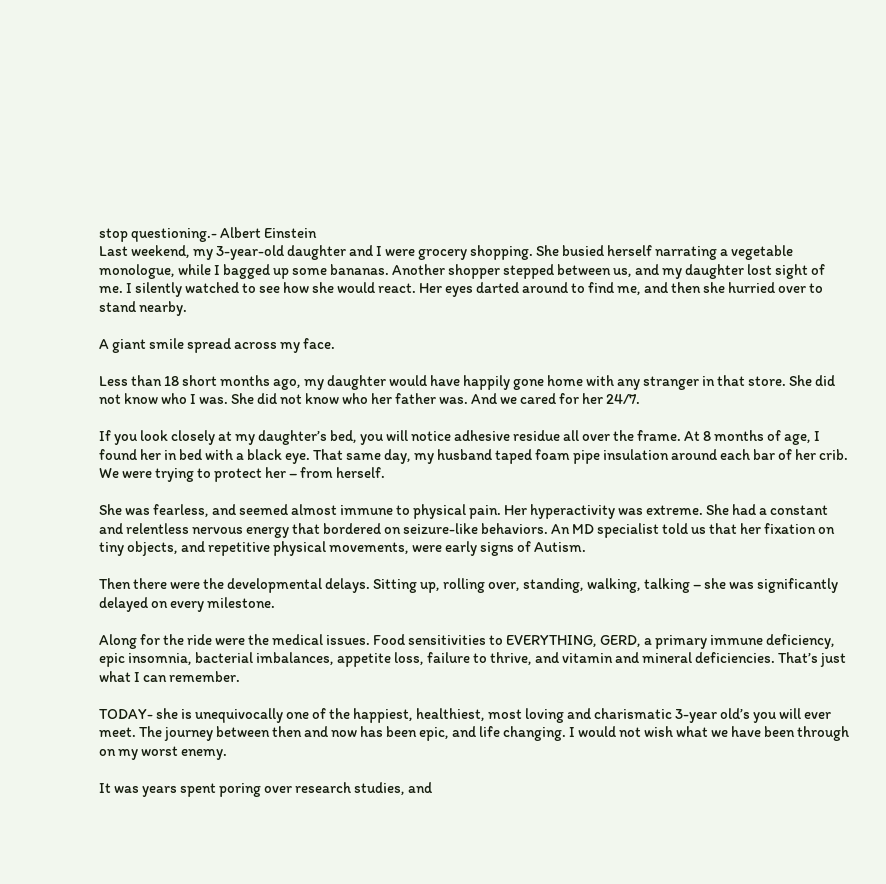stop questioning.- Albert Einstein
Last weekend, my 3-year-old daughter and I were grocery shopping. She busied herself narrating a vegetable monologue, while I bagged up some bananas. Another shopper stepped between us, and my daughter lost sight of me. I silently watched to see how she would react. Her eyes darted around to find me, and then she hurried over to stand nearby.

A giant smile spread across my face.

Less than 18 short months ago, my daughter would have happily gone home with any stranger in that store. She did not know who I was. She did not know who her father was. And we cared for her 24/7.

If you look closely at my daughter’s bed, you will notice adhesive residue all over the frame. At 8 months of age, I found her in bed with a black eye. That same day, my husband taped foam pipe insulation around each bar of her crib. We were trying to protect her – from herself.

She was fearless, and seemed almost immune to physical pain. Her hyperactivity was extreme. She had a constant and relentless nervous energy that bordered on seizure-like behaviors. An MD specialist told us that her fixation on tiny objects, and repetitive physical movements, were early signs of Autism.

Then there were the developmental delays. Sitting up, rolling over, standing, walking, talking – she was significantly delayed on every milestone.

Along for the ride were the medical issues. Food sensitivities to EVERYTHING, GERD, a primary immune deficiency, epic insomnia, bacterial imbalances, appetite loss, failure to thrive, and vitamin and mineral deficiencies. That’s just what I can remember.

TODAY- she is unequivocally one of the happiest, healthiest, most loving and charismatic 3-year old’s you will ever meet. The journey between then and now has been epic, and life changing. I would not wish what we have been through on my worst enemy.

It was years spent poring over research studies, and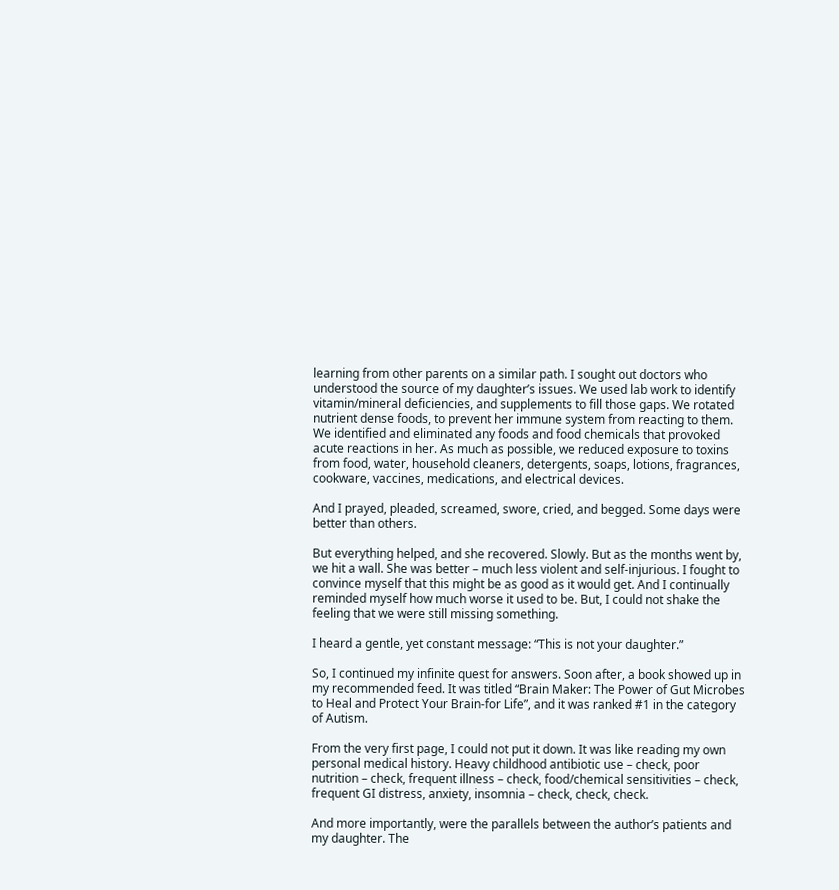learning from other parents on a similar path. I sought out doctors who understood the source of my daughter’s issues. We used lab work to identify vitamin/mineral deficiencies, and supplements to fill those gaps. We rotated nutrient dense foods, to prevent her immune system from reacting to them. We identified and eliminated any foods and food chemicals that provoked acute reactions in her. As much as possible, we reduced exposure to toxins from food, water, household cleaners, detergents, soaps, lotions, fragrances, cookware, vaccines, medications, and electrical devices.

And I prayed, pleaded, screamed, swore, cried, and begged. Some days were better than others.

But everything helped, and she recovered. Slowly. But as the months went by, we hit a wall. She was better – much less violent and self-injurious. I fought to convince myself that this might be as good as it would get. And I continually reminded myself how much worse it used to be. But, I could not shake the feeling that we were still missing something.

I heard a gentle, yet constant message: “This is not your daughter.”

So, I continued my infinite quest for answers. Soon after, a book showed up in my recommended feed. It was titled “Brain Maker: The Power of Gut Microbes to Heal and Protect Your Brain-for Life”, and it was ranked #1 in the category of Autism.

From the very first page, I could not put it down. It was like reading my own personal medical history. Heavy childhood antibiotic use – check, poor nutrition – check, frequent illness – check, food/chemical sensitivities – check, frequent GI distress, anxiety, insomnia – check, check, check.

And more importantly, were the parallels between the author’s patients and my daughter. The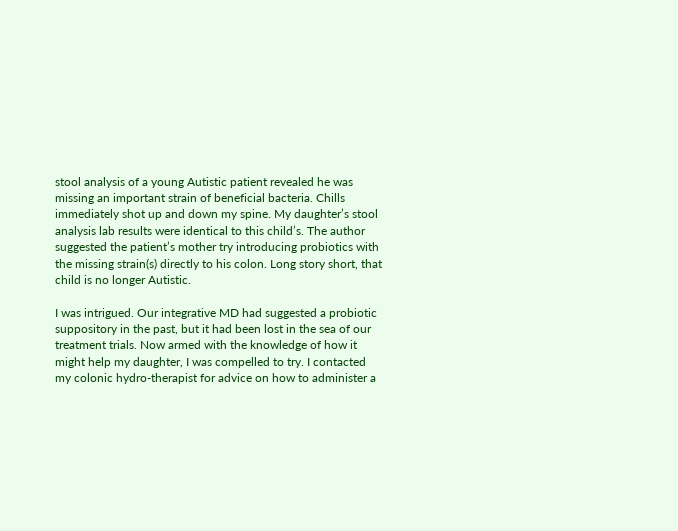stool analysis of a young Autistic patient revealed he was missing an important strain of beneficial bacteria. Chills immediately shot up and down my spine. My daughter’s stool analysis lab results were identical to this child’s. The author suggested the patient’s mother try introducing probiotics with the missing strain(s) directly to his colon. Long story short, that child is no longer Autistic.

I was intrigued. Our integrative MD had suggested a probiotic suppository in the past, but it had been lost in the sea of our treatment trials. Now armed with the knowledge of how it might help my daughter, I was compelled to try. I contacted my colonic hydro-therapist for advice on how to administer a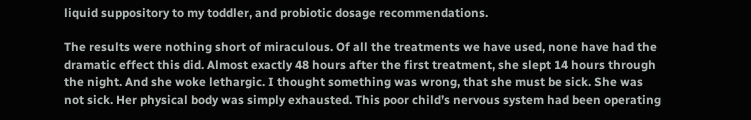liquid suppository to my toddler, and probiotic dosage recommendations.

The results were nothing short of miraculous. Of all the treatments we have used, none have had the dramatic effect this did. Almost exactly 48 hours after the first treatment, she slept 14 hours through the night. And she woke lethargic. I thought something was wrong, that she must be sick. She was not sick. Her physical body was simply exhausted. This poor child’s nervous system had been operating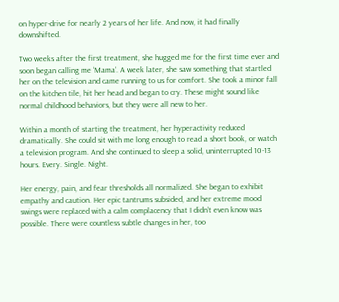on hyper-drive for nearly 2 years of her life. And now, it had finally downshifted.

Two weeks after the first treatment, she hugged me for the first time ever and soon began calling me ‘Mama’. A week later, she saw something that startled her on the television and came running to us for comfort. She took a minor fall on the kitchen tile, hit her head and began to cry. These might sound like normal childhood behaviors, but they were all new to her.

Within a month of starting the treatment, her hyperactivity reduced dramatically. She could sit with me long enough to read a short book, or watch a television program. And she continued to sleep a solid, uninterrupted 10-13 hours. Every. Single. Night.

Her energy, pain, and fear thresholds all normalized. She began to exhibit empathy and caution. Her epic tantrums subsided, and her extreme mood swings were replaced with a calm complacency that I didn’t even know was possible. There were countless subtle changes in her, too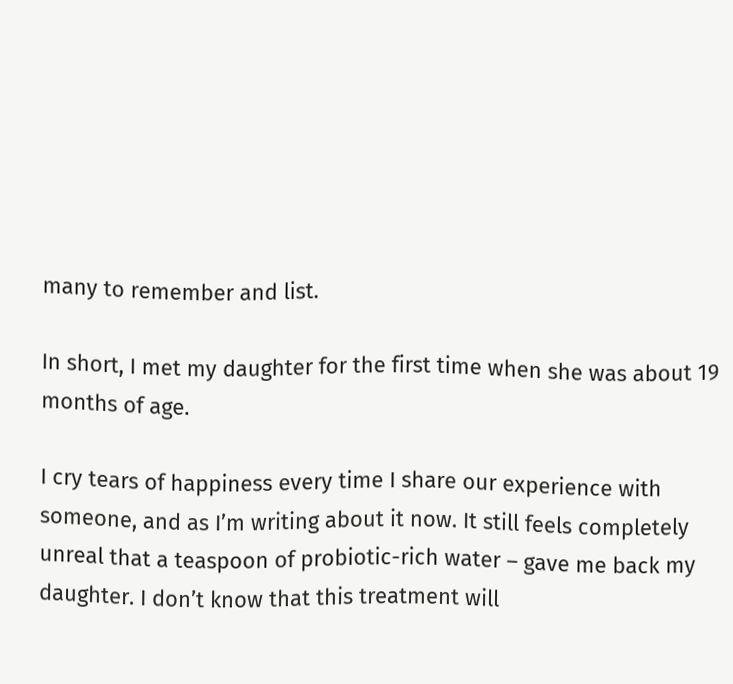many to remember and list.

In short, I met my daughter for the first time when she was about 19 months of age.

I cry tears of happiness every time I share our experience with someone, and as I’m writing about it now. It still feels completely unreal that a teaspoon of probiotic-rich water – gave me back my daughter. I don’t know that this treatment will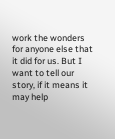work the wonders for anyone else that it did for us. But I want to tell our story, if it means it may help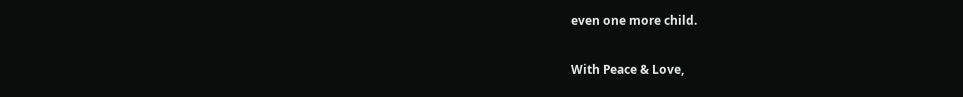even one more child.

With Peace & Love,